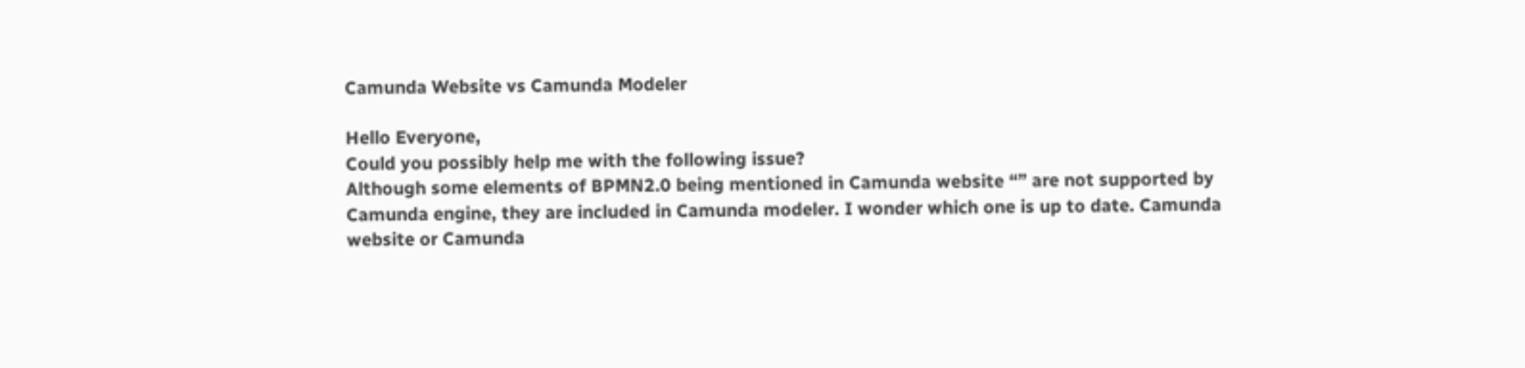Camunda Website vs Camunda Modeler

Hello Everyone,
Could you possibly help me with the following issue?
Although some elements of BPMN2.0 being mentioned in Camunda website “” are not supported by Camunda engine, they are included in Camunda modeler. I wonder which one is up to date. Camunda website or Camunda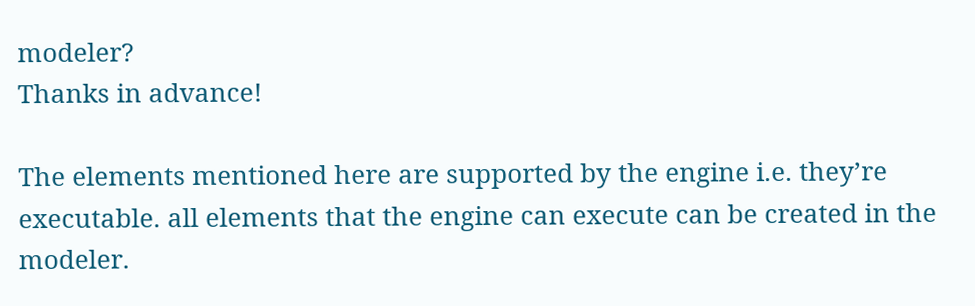modeler?
Thanks in advance!

The elements mentioned here are supported by the engine i.e. they’re executable. all elements that the engine can execute can be created in the modeler.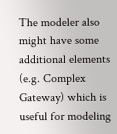The modeler also might have some additional elements (e.g. Complex Gateway) which is useful for modeling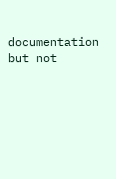documentation but not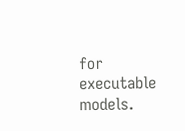for executable models.